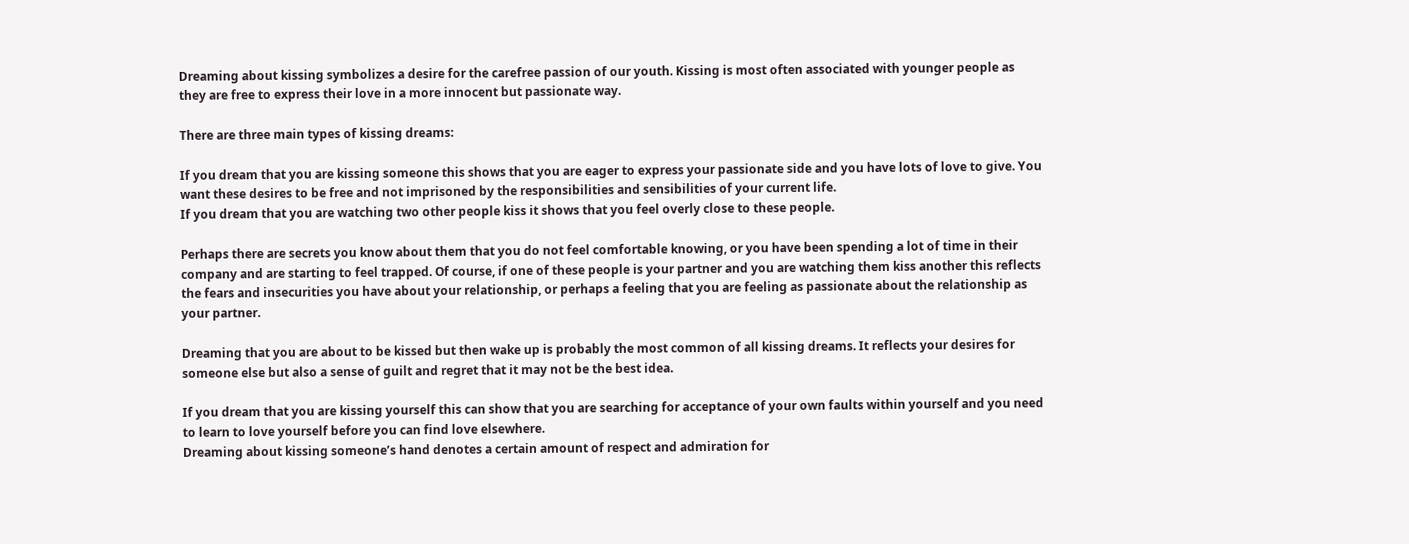Dreaming about kissing symbolizes a desire for the carefree passion of our youth. Kissing is most often associated with younger people as they are free to express their love in a more innocent but passionate way.

There are three main types of kissing dreams:

If you dream that you are kissing someone this shows that you are eager to express your passionate side and you have lots of love to give. You want these desires to be free and not imprisoned by the responsibilities and sensibilities of your current life.
If you dream that you are watching two other people kiss it shows that you feel overly close to these people.

Perhaps there are secrets you know about them that you do not feel comfortable knowing, or you have been spending a lot of time in their company and are starting to feel trapped. Of course, if one of these people is your partner and you are watching them kiss another this reflects the fears and insecurities you have about your relationship, or perhaps a feeling that you are feeling as passionate about the relationship as your partner.

Dreaming that you are about to be kissed but then wake up is probably the most common of all kissing dreams. It reflects your desires for someone else but also a sense of guilt and regret that it may not be the best idea.

If you dream that you are kissing yourself this can show that you are searching for acceptance of your own faults within yourself and you need to learn to love yourself before you can find love elsewhere.
Dreaming about kissing someone’s hand denotes a certain amount of respect and admiration for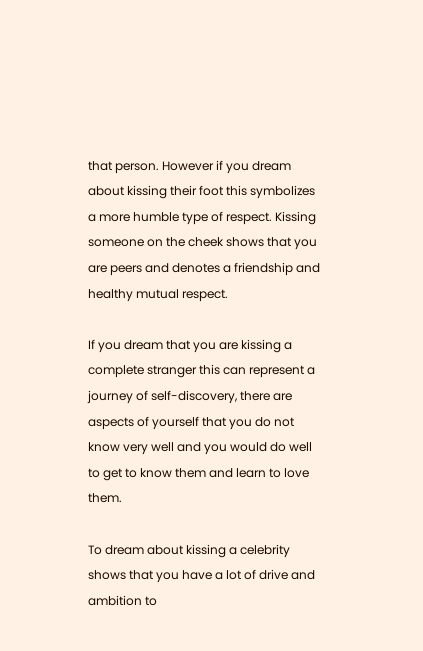that person. However if you dream about kissing their foot this symbolizes a more humble type of respect. Kissing someone on the cheek shows that you are peers and denotes a friendship and healthy mutual respect.

If you dream that you are kissing a complete stranger this can represent a journey of self-discovery, there are aspects of yourself that you do not know very well and you would do well to get to know them and learn to love them.

To dream about kissing a celebrity shows that you have a lot of drive and ambition to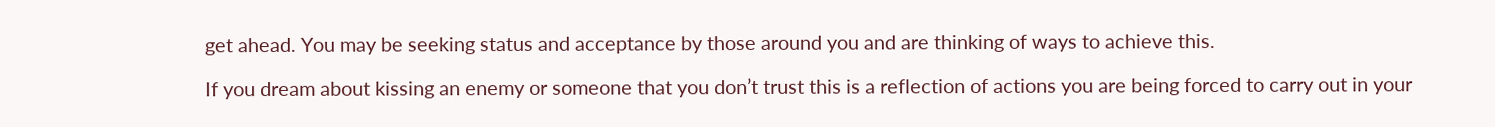get ahead. You may be seeking status and acceptance by those around you and are thinking of ways to achieve this.

If you dream about kissing an enemy or someone that you don’t trust this is a reflection of actions you are being forced to carry out in your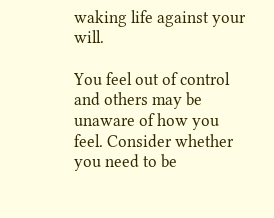waking life against your will.

You feel out of control and others may be unaware of how you feel. Consider whether you need to be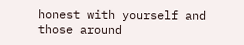honest with yourself and those around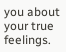you about your true feelings.